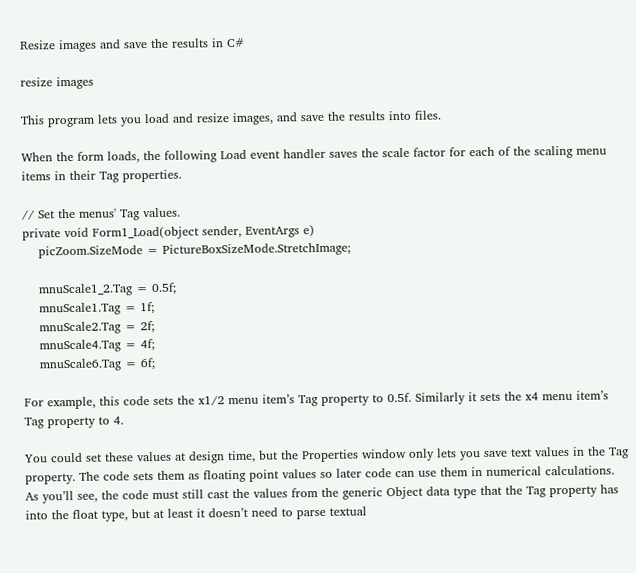Resize images and save the results in C#

resize images

This program lets you load and resize images, and save the results into files.

When the form loads, the following Load event handler saves the scale factor for each of the scaling menu items in their Tag properties.

// Set the menus' Tag values.
private void Form1_Load(object sender, EventArgs e)
    picZoom.SizeMode = PictureBoxSizeMode.StretchImage;

    mnuScale1_2.Tag = 0.5f;
    mnuScale1.Tag = 1f;
    mnuScale2.Tag = 2f;
    mnuScale4.Tag = 4f;
    mnuScale6.Tag = 6f;

For example, this code sets the x1/2 menu item’s Tag property to 0.5f. Similarly it sets the x4 menu item’s Tag property to 4.

You could set these values at design time, but the Properties window only lets you save text values in the Tag property. The code sets them as floating point values so later code can use them in numerical calculations. As you’ll see, the code must still cast the values from the generic Object data type that the Tag property has into the float type, but at least it doesn’t need to parse textual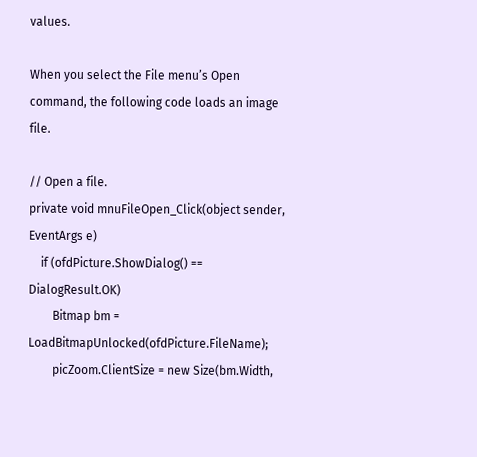values.

When you select the File menu’s Open command, the following code loads an image file.

// Open a file.
private void mnuFileOpen_Click(object sender, EventArgs e)
    if (ofdPicture.ShowDialog() == DialogResult.OK)
        Bitmap bm = LoadBitmapUnlocked(ofdPicture.FileName);
        picZoom.ClientSize = new Size(bm.Width,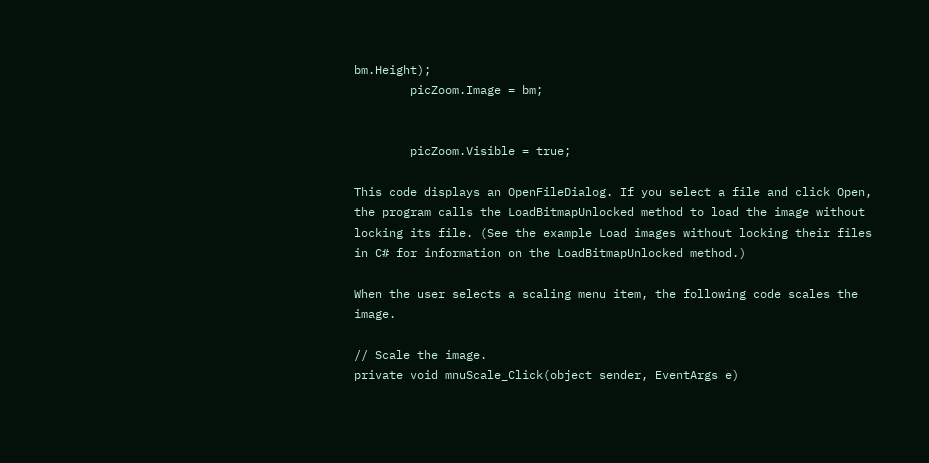bm.Height);
        picZoom.Image = bm;


        picZoom.Visible = true;

This code displays an OpenFileDialog. If you select a file and click Open, the program calls the LoadBitmapUnlocked method to load the image without locking its file. (See the example Load images without locking their files in C# for information on the LoadBitmapUnlocked method.)

When the user selects a scaling menu item, the following code scales the image.

// Scale the image.
private void mnuScale_Click(object sender, EventArgs e)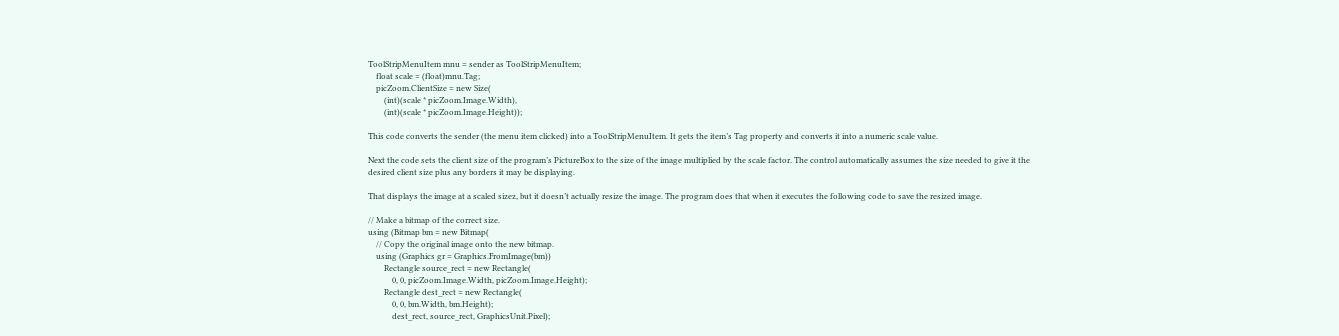ToolStripMenuItem mnu = sender as ToolStripMenuItem;
    float scale = (float)mnu.Tag;
    picZoom.ClientSize = new Size(
        (int)(scale * picZoom.Image.Width),
        (int)(scale * picZoom.Image.Height));

This code converts the sender (the menu item clicked) into a ToolStripMenuItem. It gets the item’s Tag property and converts it into a numeric scale value.

Next the code sets the client size of the program’s PictureBox to the size of the image multiplied by the scale factor. The control automatically assumes the size needed to give it the desired client size plus any borders it may be displaying.

That displays the image at a scaled sizez, but it doesn’t actually resize the image. The program does that when it executes the following code to save the resized image.

// Make a bitmap of the correct size.
using (Bitmap bm = new Bitmap(
    // Copy the original image onto the new bitmap.
    using (Graphics gr = Graphics.FromImage(bm))
        Rectangle source_rect = new Rectangle(
            0, 0, picZoom.Image.Width, picZoom.Image.Height);
        Rectangle dest_rect = new Rectangle(
            0, 0, bm.Width, bm.Height);
            dest_rect, source_rect, GraphicsUnit.Pixel);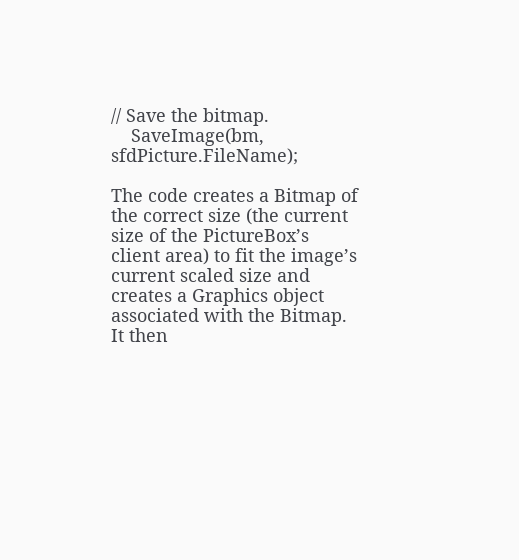// Save the bitmap.
    SaveImage(bm, sfdPicture.FileName);

The code creates a Bitmap of the correct size (the current size of the PictureBox’s client area) to fit the image’s current scaled size and creates a Graphics object associated with the Bitmap. It then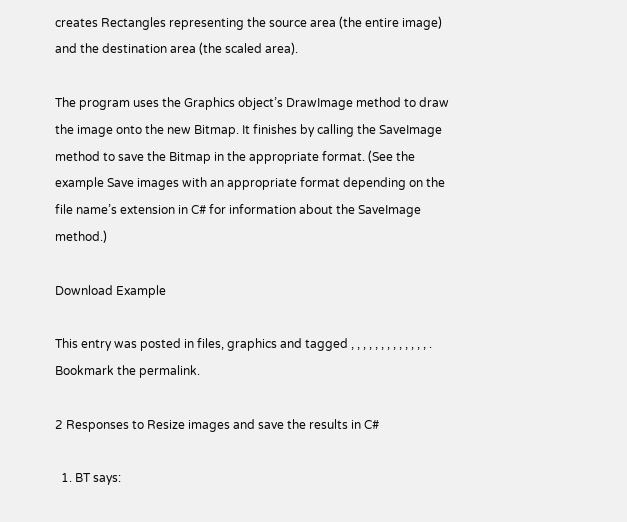creates Rectangles representing the source area (the entire image) and the destination area (the scaled area).

The program uses the Graphics object’s DrawImage method to draw the image onto the new Bitmap. It finishes by calling the SaveImage method to save the Bitmap in the appropriate format. (See the example Save images with an appropriate format depending on the file name’s extension in C# for information about the SaveImage method.)

Download Example

This entry was posted in files, graphics and tagged , , , , , , , , , , , , , . Bookmark the permalink.

2 Responses to Resize images and save the results in C#

  1. BT says: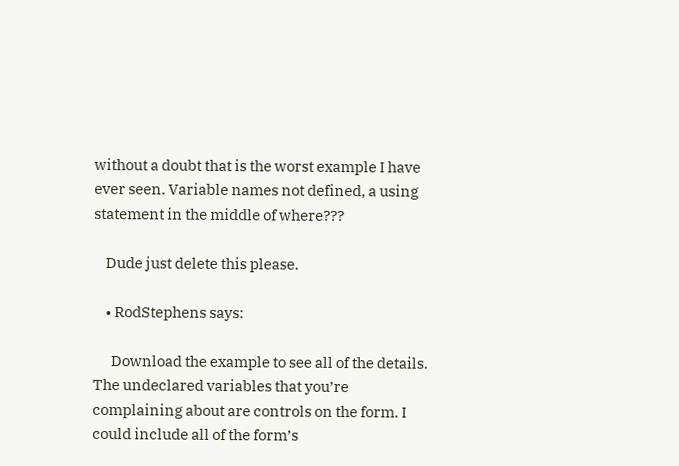without a doubt that is the worst example I have ever seen. Variable names not defined, a using statement in the middle of where???

    Dude just delete this please.

    • RodStephens says:

      Download the example to see all of the details. The undeclared variables that you’re complaining about are controls on the form. I could include all of the form’s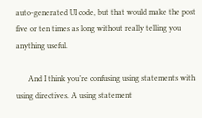auto-generated UI code, but that would make the post five or ten times as long without really telling you anything useful.

      And I think you’re confusing using statements with using directives. A using statement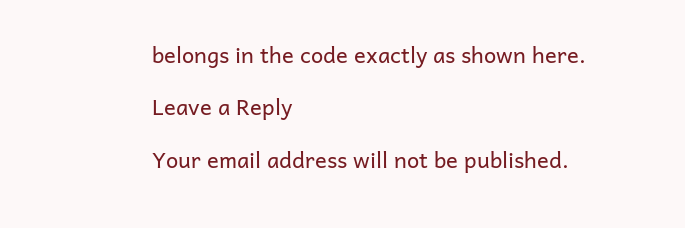belongs in the code exactly as shown here.

Leave a Reply

Your email address will not be published.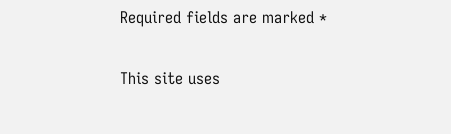Required fields are marked *

This site uses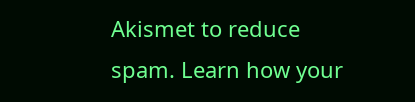Akismet to reduce spam. Learn how your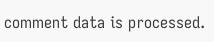comment data is processed.